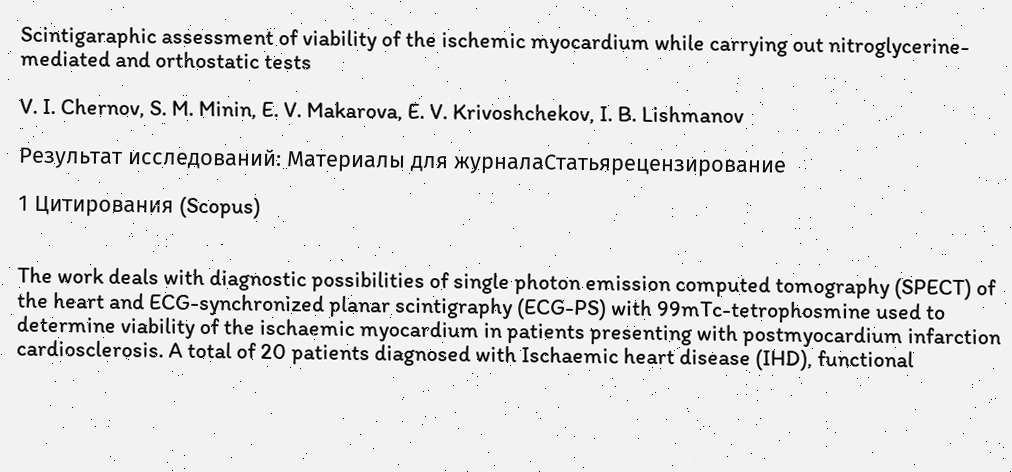Scintigaraphic assessment of viability of the ischemic myocardium while carrying out nitroglycerine-mediated and orthostatic tests

V. I. Chernov, S. M. Minin, E. V. Makarova, E. V. Krivoshchekov, I. B. Lishmanov

Результат исследований: Материалы для журналаСтатьярецензирование

1 Цитирования (Scopus)


The work deals with diagnostic possibilities of single photon emission computed tomography (SPECT) of the heart and ECG-synchronized planar scintigraphy (ECG-PS) with 99mTc-tetrophosmine used to determine viability of the ischaemic myocardium in patients presenting with postmyocardium infarction cardiosclerosis. A total of 20 patients diagnosed with Ischaemic heart disease (IHD), functional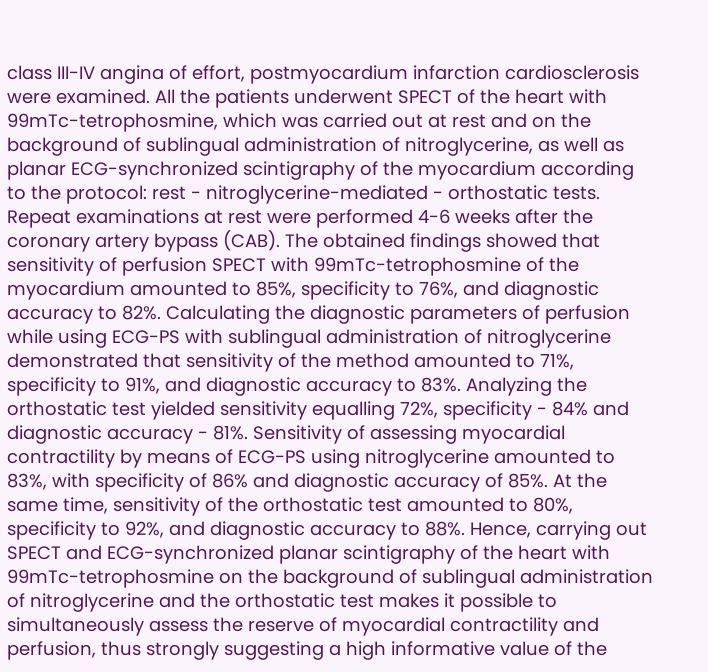class III-IV angina of effort, postmyocardium infarction cardiosclerosis were examined. All the patients underwent SPECT of the heart with 99mTc-tetrophosmine, which was carried out at rest and on the background of sublingual administration of nitroglycerine, as well as planar ECG-synchronized scintigraphy of the myocardium according to the protocol: rest - nitroglycerine-mediated - orthostatic tests. Repeat examinations at rest were performed 4-6 weeks after the coronary artery bypass (CAB). The obtained findings showed that sensitivity of perfusion SPECT with 99mTc-tetrophosmine of the myocardium amounted to 85%, specificity to 76%, and diagnostic accuracy to 82%. Calculating the diagnostic parameters of perfusion while using ECG-PS with sublingual administration of nitroglycerine demonstrated that sensitivity of the method amounted to 71%, specificity to 91%, and diagnostic accuracy to 83%. Analyzing the orthostatic test yielded sensitivity equalling 72%, specificity - 84% and diagnostic accuracy - 81%. Sensitivity of assessing myocardial contractility by means of ECG-PS using nitroglycerine amounted to 83%, with specificity of 86% and diagnostic accuracy of 85%. At the same time, sensitivity of the orthostatic test amounted to 80%, specificity to 92%, and diagnostic accuracy to 88%. Hence, carrying out SPECT and ECG-synchronized planar scintigraphy of the heart with 99mTc-tetrophosmine on the background of sublingual administration of nitroglycerine and the orthostatic test makes it possible to simultaneously assess the reserve of myocardial contractility and perfusion, thus strongly suggesting a high informative value of the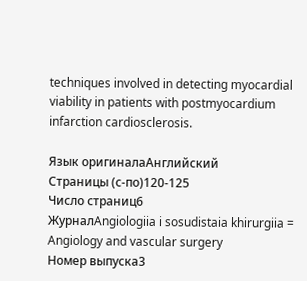techniques involved in detecting myocardial viability in patients with postmyocardium infarction cardiosclerosis.

Язык оригиналаАнглийский
Страницы (с-по)120-125
Число страниц6
ЖурналAngiologiia i sosudistaia khirurgiia = Angiology and vascular surgery
Номер выпуска3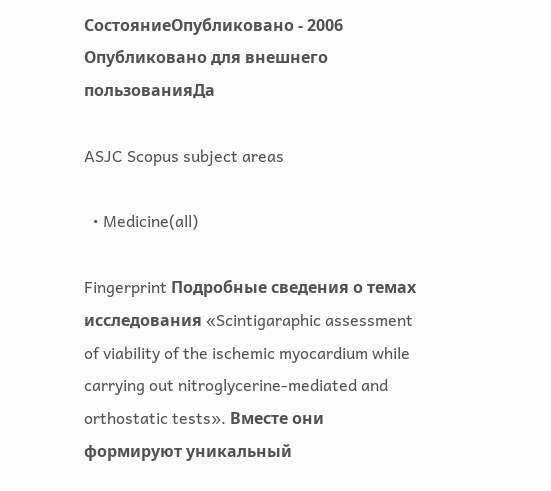СостояниеОпубликовано - 2006
Опубликовано для внешнего пользованияДа

ASJC Scopus subject areas

  • Medicine(all)

Fingerprint Подробные сведения о темах исследования «Scintigaraphic assessment of viability of the ischemic myocardium while carrying out nitroglycerine-mediated and orthostatic tests». Вместе они формируют уникальный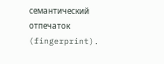семантический отпечаток (fingerprint).